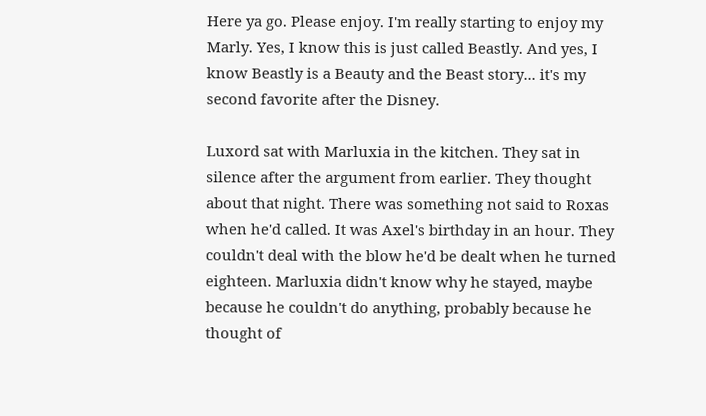Here ya go. Please enjoy. I'm really starting to enjoy my Marly. Yes, I know this is just called Beastly. And yes, I know Beastly is a Beauty and the Beast story... it's my second favorite after the Disney.

Luxord sat with Marluxia in the kitchen. They sat in silence after the argument from earlier. They thought about that night. There was something not said to Roxas when he'd called. It was Axel's birthday in an hour. They couldn't deal with the blow he'd be dealt when he turned eighteen. Marluxia didn't know why he stayed, maybe because he couldn't do anything, probably because he thought of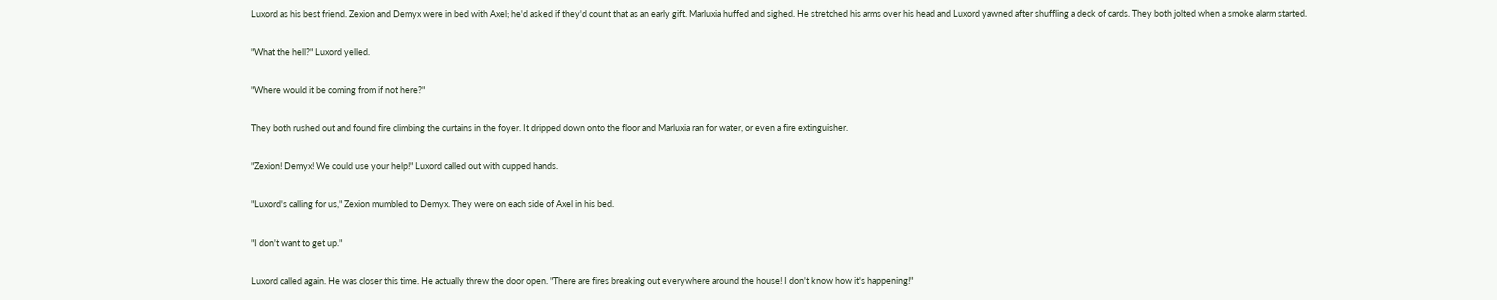Luxord as his best friend. Zexion and Demyx were in bed with Axel; he'd asked if they'd count that as an early gift. Marluxia huffed and sighed. He stretched his arms over his head and Luxord yawned after shuffling a deck of cards. They both jolted when a smoke alarm started.

"What the hell?" Luxord yelled.

"Where would it be coming from if not here?"

They both rushed out and found fire climbing the curtains in the foyer. It dripped down onto the floor and Marluxia ran for water, or even a fire extinguisher.

"Zexion! Demyx! We could use your help!" Luxord called out with cupped hands.

"Luxord's calling for us," Zexion mumbled to Demyx. They were on each side of Axel in his bed.

"I don't want to get up."

Luxord called again. He was closer this time. He actually threw the door open. "There are fires breaking out everywhere around the house! I don't know how it's happening!"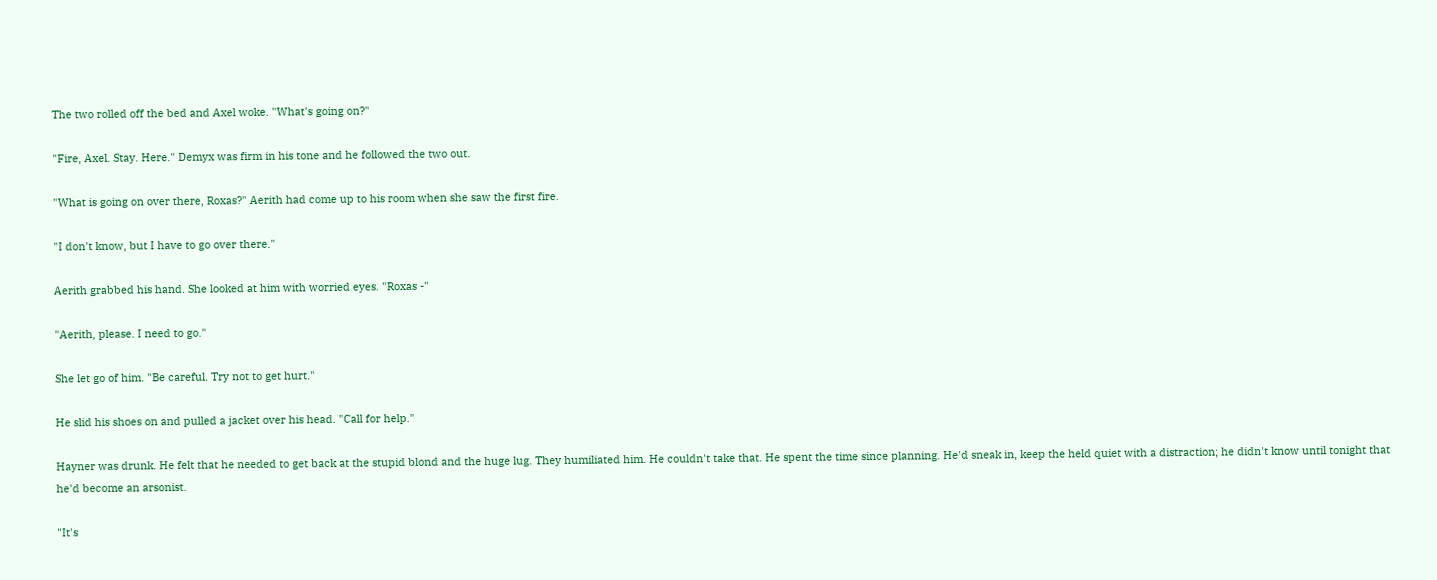The two rolled off the bed and Axel woke. "What's going on?"

"Fire, Axel. Stay. Here." Demyx was firm in his tone and he followed the two out.

"What is going on over there, Roxas?" Aerith had come up to his room when she saw the first fire.

"I don't know, but I have to go over there."

Aerith grabbed his hand. She looked at him with worried eyes. "Roxas -"

"Aerith, please. I need to go."

She let go of him. "Be careful. Try not to get hurt."

He slid his shoes on and pulled a jacket over his head. "Call for help."

Hayner was drunk. He felt that he needed to get back at the stupid blond and the huge lug. They humiliated him. He couldn't take that. He spent the time since planning. He'd sneak in, keep the held quiet with a distraction; he didn't know until tonight that he'd become an arsonist.

"It's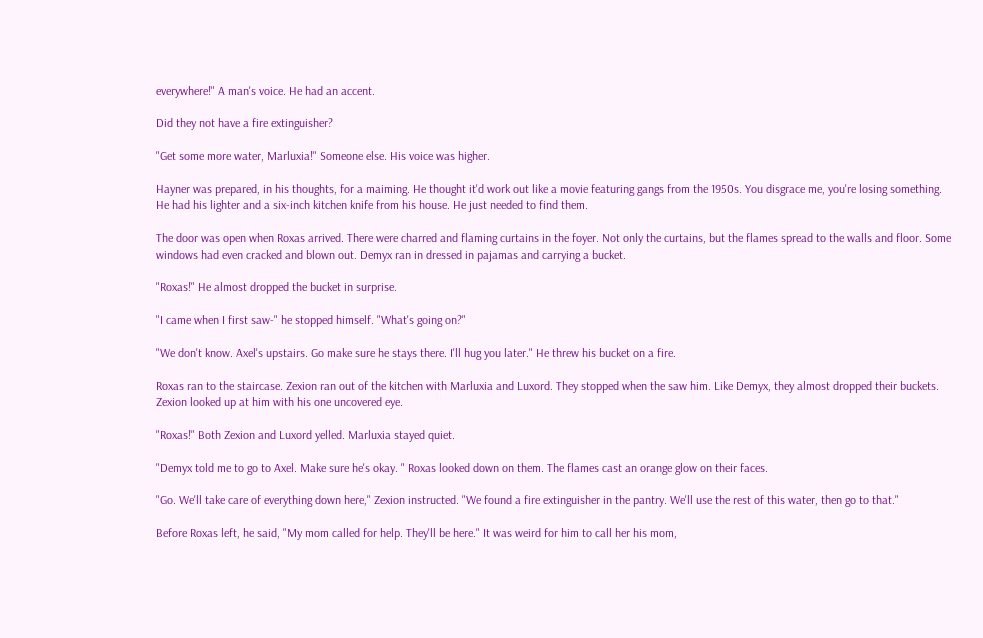everywhere!" A man's voice. He had an accent.

Did they not have a fire extinguisher?

"Get some more water, Marluxia!" Someone else. His voice was higher.

Hayner was prepared, in his thoughts, for a maiming. He thought it'd work out like a movie featuring gangs from the 1950s. You disgrace me, you're losing something. He had his lighter and a six-inch kitchen knife from his house. He just needed to find them.

The door was open when Roxas arrived. There were charred and flaming curtains in the foyer. Not only the curtains, but the flames spread to the walls and floor. Some windows had even cracked and blown out. Demyx ran in dressed in pajamas and carrying a bucket.

"Roxas!" He almost dropped the bucket in surprise.

"I came when I first saw-" he stopped himself. "What's going on?"

"We don't know. Axel's upstairs. Go make sure he stays there. I'll hug you later." He threw his bucket on a fire.

Roxas ran to the staircase. Zexion ran out of the kitchen with Marluxia and Luxord. They stopped when the saw him. Like Demyx, they almost dropped their buckets. Zexion looked up at him with his one uncovered eye.

"Roxas!" Both Zexion and Luxord yelled. Marluxia stayed quiet.

"Demyx told me to go to Axel. Make sure he's okay. " Roxas looked down on them. The flames cast an orange glow on their faces.

"Go. We'll take care of everything down here," Zexion instructed. "We found a fire extinguisher in the pantry. We'll use the rest of this water, then go to that."

Before Roxas left, he said, "My mom called for help. They'll be here." It was weird for him to call her his mom,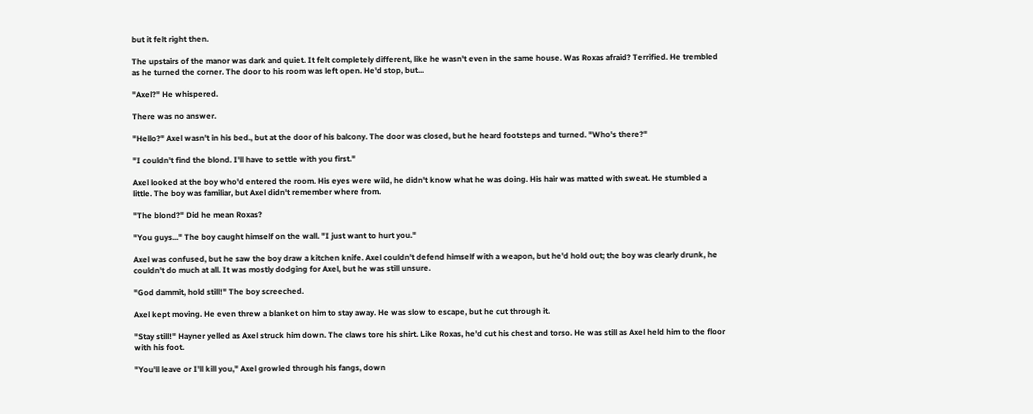but it felt right then.

The upstairs of the manor was dark and quiet. It felt completely different, like he wasn't even in the same house. Was Roxas afraid? Terrified. He trembled as he turned the corner. The door to his room was left open. He'd stop, but...

"Axel?" He whispered.

There was no answer.

"Hello?" Axel wasn't in his bed., but at the door of his balcony. The door was closed, but he heard footsteps and turned. "Who's there?"

"I couldn't find the blond. I'll have to settle with you first."

Axel looked at the boy who'd entered the room. His eyes were wild, he didn't know what he was doing. His hair was matted with sweat. He stumbled a little. The boy was familiar, but Axel didn't remember where from.

"The blond?" Did he mean Roxas?

"You guys..." The boy caught himself on the wall. "I just want to hurt you."

Axel was confused, but he saw the boy draw a kitchen knife. Axel couldn't defend himself with a weapon, but he'd hold out; the boy was clearly drunk, he couldn't do much at all. It was mostly dodging for Axel, but he was still unsure.

"God dammit, hold still!" The boy screeched.

Axel kept moving. He even threw a blanket on him to stay away. He was slow to escape, but he cut through it.

"Stay still!" Hayner yelled as Axel struck him down. The claws tore his shirt. Like Roxas, he'd cut his chest and torso. He was still as Axel held him to the floor with his foot.

"You'll leave or I'll kill you," Axel growled through his fangs, down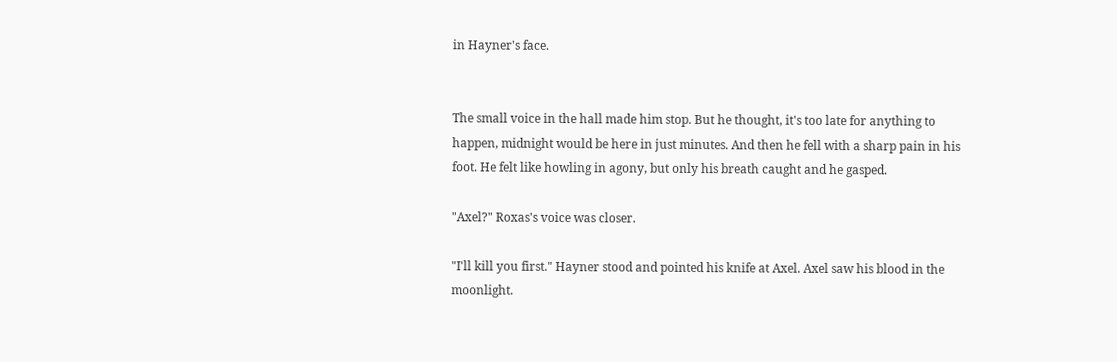in Hayner's face.


The small voice in the hall made him stop. But he thought, it's too late for anything to happen, midnight would be here in just minutes. And then he fell with a sharp pain in his foot. He felt like howling in agony, but only his breath caught and he gasped.

"Axel?" Roxas's voice was closer.

"I'll kill you first." Hayner stood and pointed his knife at Axel. Axel saw his blood in the moonlight.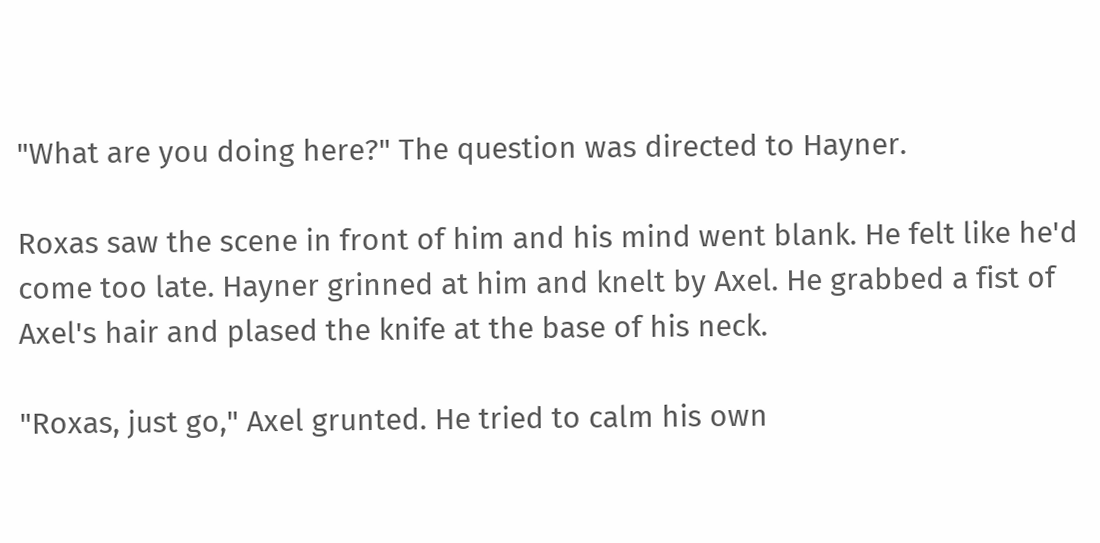"What are you doing here?" The question was directed to Hayner.

Roxas saw the scene in front of him and his mind went blank. He felt like he'd come too late. Hayner grinned at him and knelt by Axel. He grabbed a fist of Axel's hair and plased the knife at the base of his neck.

"Roxas, just go," Axel grunted. He tried to calm his own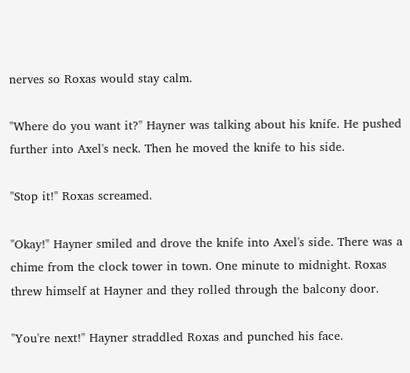nerves so Roxas would stay calm.

"Where do you want it?" Hayner was talking about his knife. He pushed further into Axel's neck. Then he moved the knife to his side.

"Stop it!" Roxas screamed.

"Okay!" Hayner smiled and drove the knife into Axel's side. There was a chime from the clock tower in town. One minute to midnight. Roxas threw himself at Hayner and they rolled through the balcony door.

"You're next!" Hayner straddled Roxas and punched his face.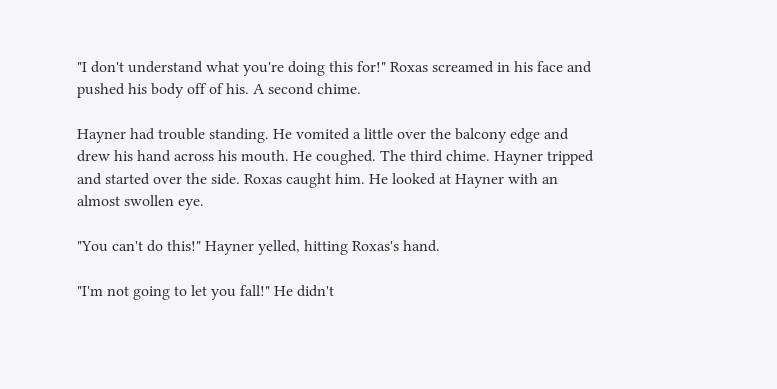"I don't understand what you're doing this for!" Roxas screamed in his face and pushed his body off of his. A second chime.

Hayner had trouble standing. He vomited a little over the balcony edge and drew his hand across his mouth. He coughed. The third chime. Hayner tripped and started over the side. Roxas caught him. He looked at Hayner with an almost swollen eye.

"You can't do this!" Hayner yelled, hitting Roxas's hand.

"I'm not going to let you fall!" He didn't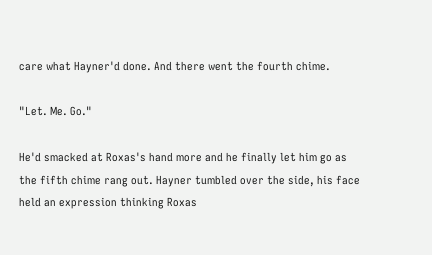care what Hayner'd done. And there went the fourth chime.

"Let. Me. Go."

He'd smacked at Roxas's hand more and he finally let him go as the fifth chime rang out. Hayner tumbled over the side, his face held an expression thinking Roxas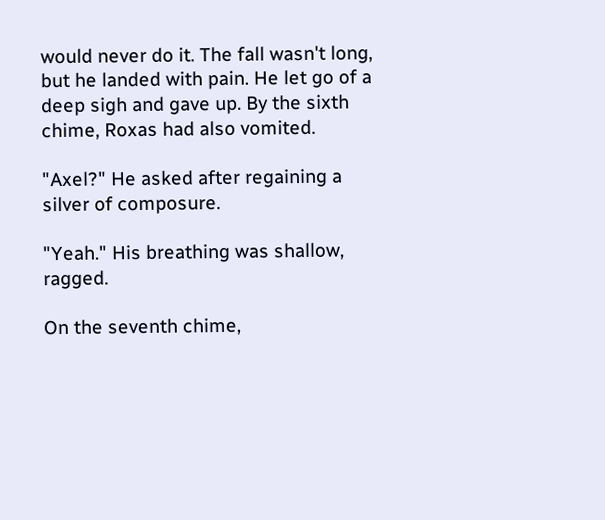would never do it. The fall wasn't long, but he landed with pain. He let go of a deep sigh and gave up. By the sixth chime, Roxas had also vomited.

"Axel?" He asked after regaining a silver of composure.

"Yeah." His breathing was shallow, ragged.

On the seventh chime,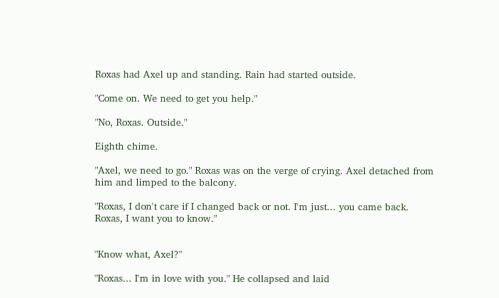Roxas had Axel up and standing. Rain had started outside.

"Come on. We need to get you help."

"No, Roxas. Outside."

Eighth chime.

"Axel, we need to go." Roxas was on the verge of crying. Axel detached from him and limped to the balcony.

"Roxas, I don't care if I changed back or not. I'm just... you came back. Roxas, I want you to know."


"Know what, Axel?"

"Roxas... I'm in love with you." He collapsed and laid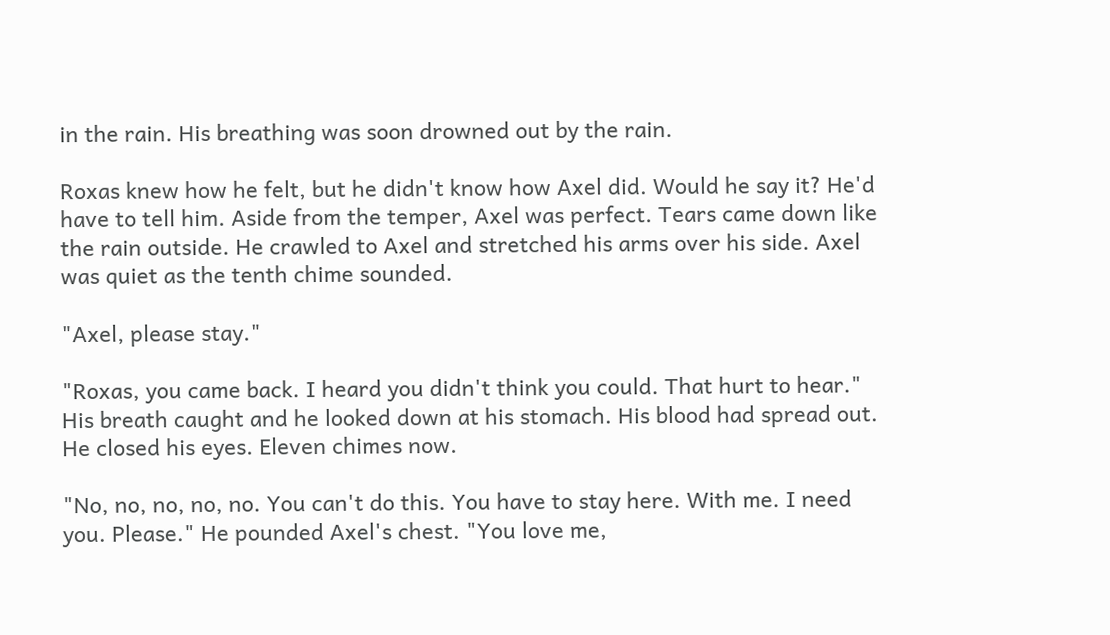in the rain. His breathing was soon drowned out by the rain.

Roxas knew how he felt, but he didn't know how Axel did. Would he say it? He'd have to tell him. Aside from the temper, Axel was perfect. Tears came down like the rain outside. He crawled to Axel and stretched his arms over his side. Axel was quiet as the tenth chime sounded.

"Axel, please stay."

"Roxas, you came back. I heard you didn't think you could. That hurt to hear." His breath caught and he looked down at his stomach. His blood had spread out. He closed his eyes. Eleven chimes now.

"No, no, no, no, no. You can't do this. You have to stay here. With me. I need you. Please." He pounded Axel's chest. "You love me,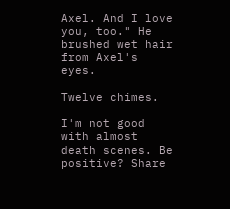Axel. And I love you, too." He brushed wet hair from Axel's eyes.

Twelve chimes.

I'm not good with almost death scenes. Be positive? Share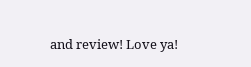and review! Love ya!